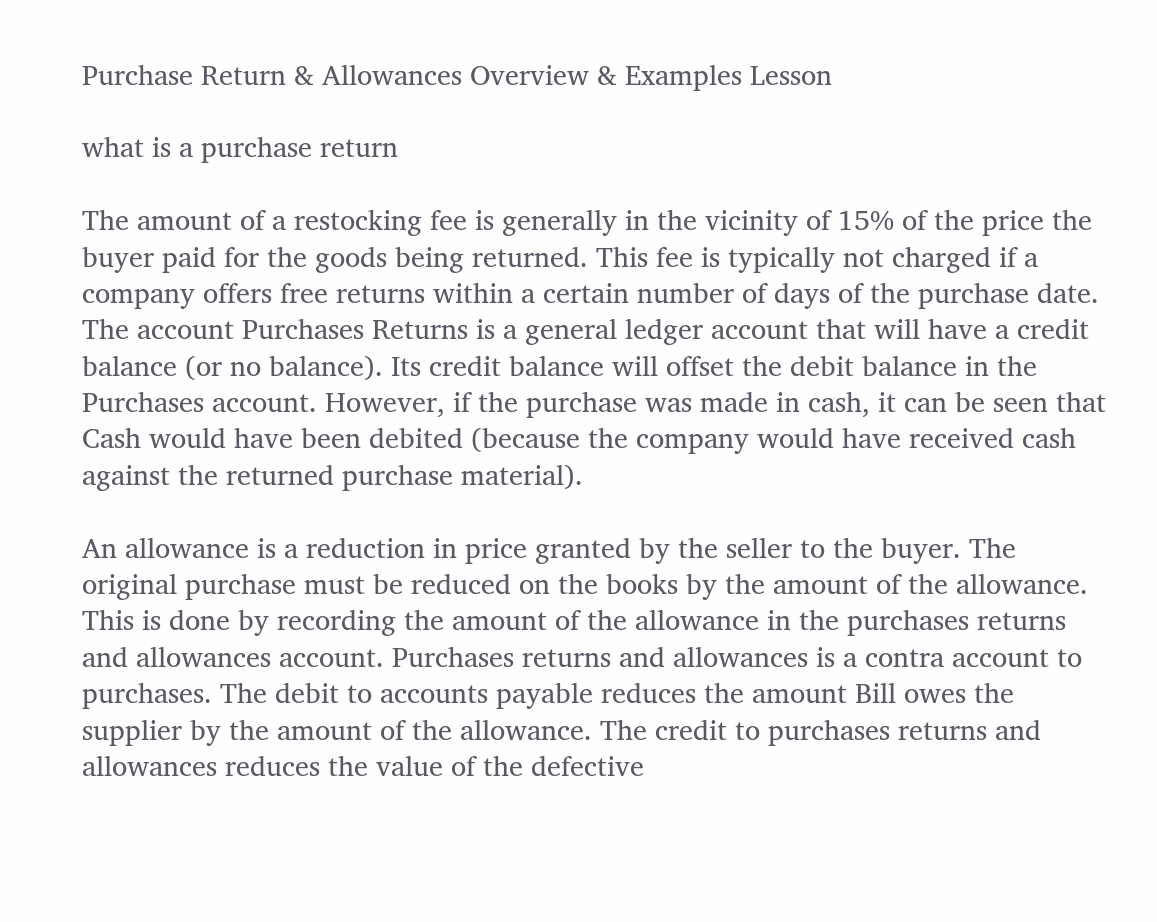Purchase Return & Allowances Overview & Examples Lesson

what is a purchase return

The amount of a restocking fee is generally in the vicinity of 15% of the price the buyer paid for the goods being returned. This fee is typically not charged if a company offers free returns within a certain number of days of the purchase date. The account Purchases Returns is a general ledger account that will have a credit balance (or no balance). Its credit balance will offset the debit balance in the Purchases account. However, if the purchase was made in cash, it can be seen that Cash would have been debited (because the company would have received cash against the returned purchase material).

An allowance is a reduction in price granted by the seller to the buyer. The original purchase must be reduced on the books by the amount of the allowance. This is done by recording the amount of the allowance in the purchases returns and allowances account. Purchases returns and allowances is a contra account to purchases. The debit to accounts payable reduces the amount Bill owes the supplier by the amount of the allowance. The credit to purchases returns and allowances reduces the value of the defective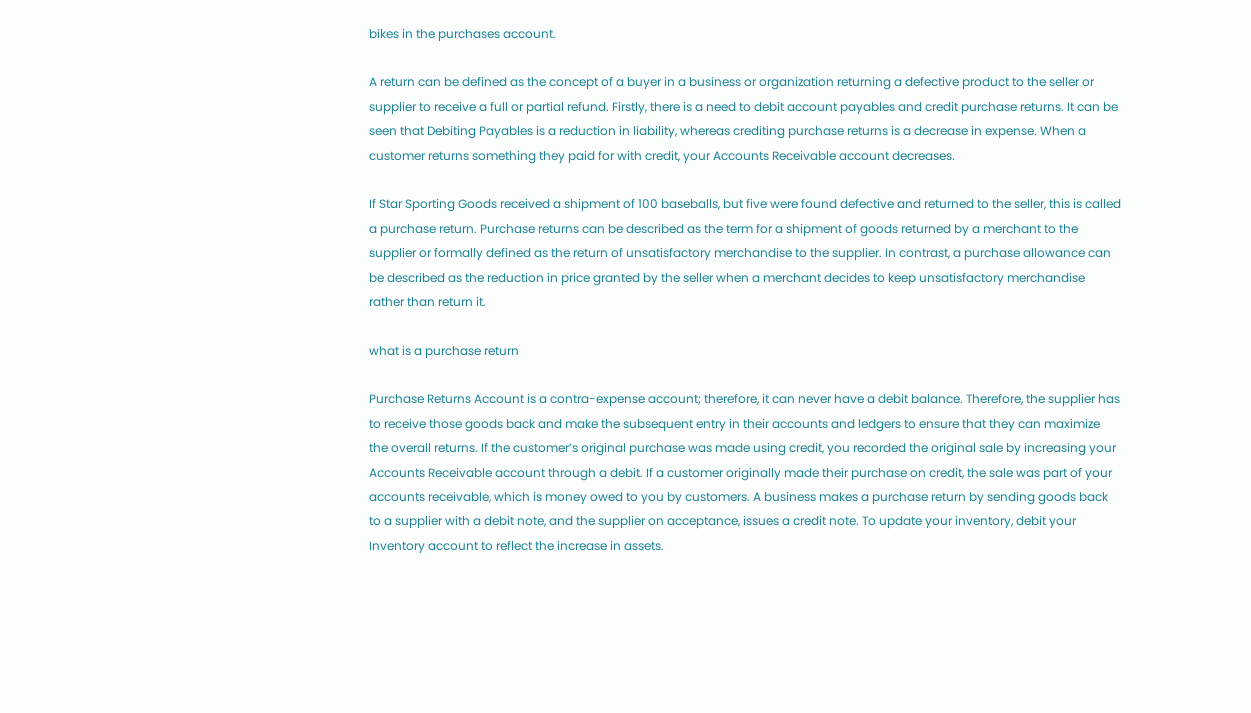bikes in the purchases account.

A return can be defined as the concept of a buyer in a business or organization returning a defective product to the seller or supplier to receive a full or partial refund. Firstly, there is a need to debit account payables and credit purchase returns. It can be seen that Debiting Payables is a reduction in liability, whereas crediting purchase returns is a decrease in expense. When a customer returns something they paid for with credit, your Accounts Receivable account decreases.

If Star Sporting Goods received a shipment of 100 baseballs, but five were found defective and returned to the seller, this is called a purchase return. Purchase returns can be described as the term for a shipment of goods returned by a merchant to the supplier or formally defined as the return of unsatisfactory merchandise to the supplier. In contrast, a purchase allowance can be described as the reduction in price granted by the seller when a merchant decides to keep unsatisfactory merchandise rather than return it.

what is a purchase return

Purchase Returns Account is a contra-expense account; therefore, it can never have a debit balance. Therefore, the supplier has to receive those goods back and make the subsequent entry in their accounts and ledgers to ensure that they can maximize the overall returns. If the customer’s original purchase was made using credit, you recorded the original sale by increasing your Accounts Receivable account through a debit. If a customer originally made their purchase on credit, the sale was part of your accounts receivable, which is money owed to you by customers. A business makes a purchase return by sending goods back to a supplier with a debit note, and the supplier on acceptance, issues a credit note. To update your inventory, debit your Inventory account to reflect the increase in assets.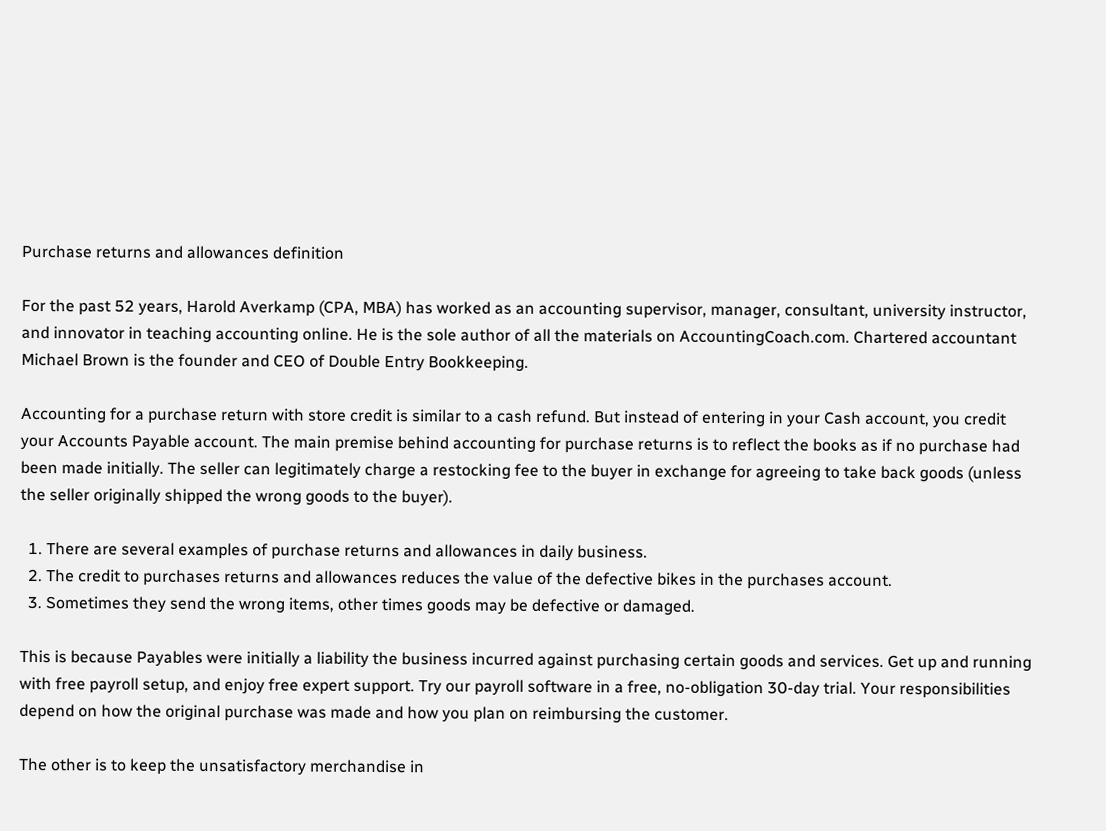Purchase returns and allowances definition

For the past 52 years, Harold Averkamp (CPA, MBA) has worked as an accounting supervisor, manager, consultant, university instructor, and innovator in teaching accounting online. He is the sole author of all the materials on AccountingCoach.com. Chartered accountant Michael Brown is the founder and CEO of Double Entry Bookkeeping.

Accounting for a purchase return with store credit is similar to a cash refund. But instead of entering in your Cash account, you credit your Accounts Payable account. The main premise behind accounting for purchase returns is to reflect the books as if no purchase had been made initially. The seller can legitimately charge a restocking fee to the buyer in exchange for agreeing to take back goods (unless the seller originally shipped the wrong goods to the buyer).

  1. There are several examples of purchase returns and allowances in daily business.
  2. The credit to purchases returns and allowances reduces the value of the defective bikes in the purchases account.
  3. Sometimes they send the wrong items, other times goods may be defective or damaged.

This is because Payables were initially a liability the business incurred against purchasing certain goods and services. Get up and running with free payroll setup, and enjoy free expert support. Try our payroll software in a free, no-obligation 30-day trial. Your responsibilities depend on how the original purchase was made and how you plan on reimbursing the customer.

The other is to keep the unsatisfactory merchandise in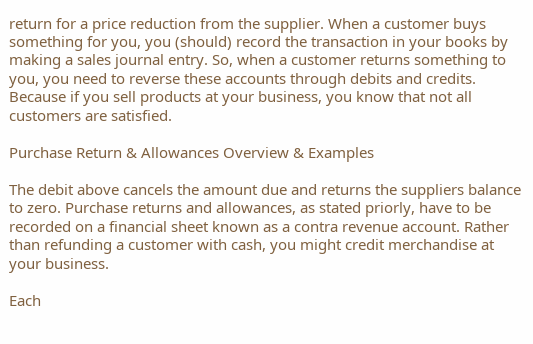return for a price reduction from the supplier. When a customer buys something for you, you (should) record the transaction in your books by making a sales journal entry. So, when a customer returns something to you, you need to reverse these accounts through debits and credits. Because if you sell products at your business, you know that not all customers are satisfied.

Purchase Return & Allowances Overview & Examples

The debit above cancels the amount due and returns the suppliers balance to zero. Purchase returns and allowances, as stated priorly, have to be recorded on a financial sheet known as a contra revenue account. Rather than refunding a customer with cash, you might credit merchandise at your business.

Each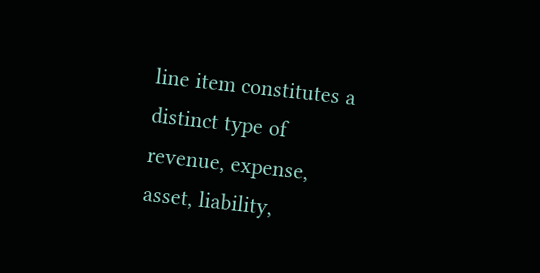line item constitutes a distinct type of revenue, expense, asset, liability,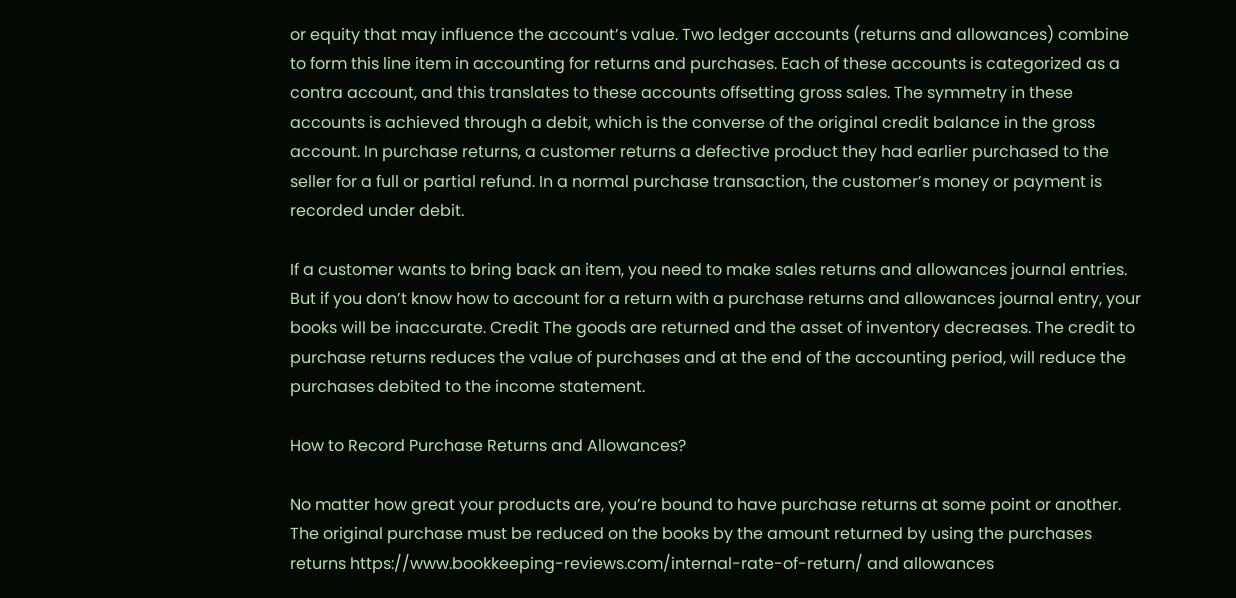or equity that may influence the account’s value. Two ledger accounts (returns and allowances) combine to form this line item in accounting for returns and purchases. Each of these accounts is categorized as a contra account, and this translates to these accounts offsetting gross sales. The symmetry in these accounts is achieved through a debit, which is the converse of the original credit balance in the gross account. In purchase returns, a customer returns a defective product they had earlier purchased to the seller for a full or partial refund. In a normal purchase transaction, the customer’s money or payment is recorded under debit.

If a customer wants to bring back an item, you need to make sales returns and allowances journal entries. But if you don’t know how to account for a return with a purchase returns and allowances journal entry, your books will be inaccurate. Credit The goods are returned and the asset of inventory decreases. The credit to purchase returns reduces the value of purchases and at the end of the accounting period, will reduce the purchases debited to the income statement.

How to Record Purchase Returns and Allowances?

No matter how great your products are, you’re bound to have purchase returns at some point or another. The original purchase must be reduced on the books by the amount returned by using the purchases returns https://www.bookkeeping-reviews.com/internal-rate-of-return/ and allowances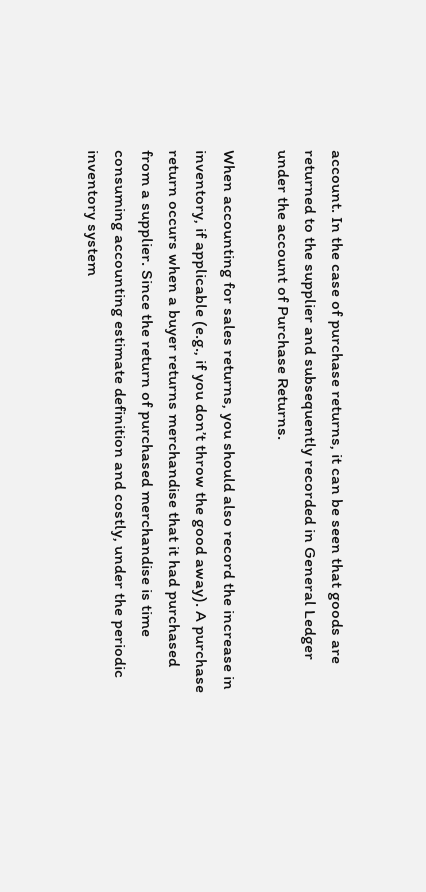account. In the case of purchase returns, it can be seen that goods are returned to the supplier and subsequently recorded in General Ledger under the account of Purchase Returns.

When accounting for sales returns, you should also record the increase in inventory, if applicable (e.g., if you don’t throw the good away). A purchase return occurs when a buyer returns merchandise that it had purchased from a supplier. Since the return of purchased merchandise is time consuming accounting estimate definition and costly, under the periodic inventory system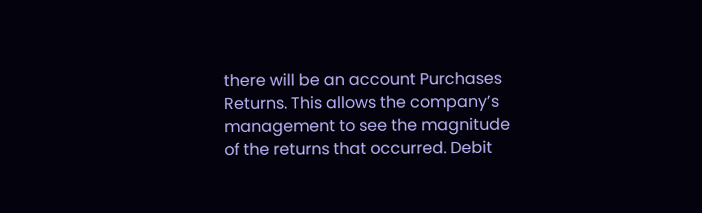there will be an account Purchases Returns. This allows the company’s management to see the magnitude of the returns that occurred. Debit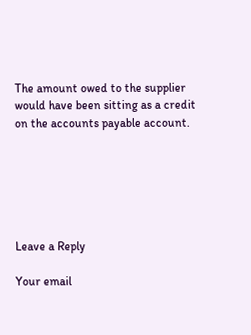The amount owed to the supplier would have been sitting as a credit on the accounts payable account.






Leave a Reply

Your email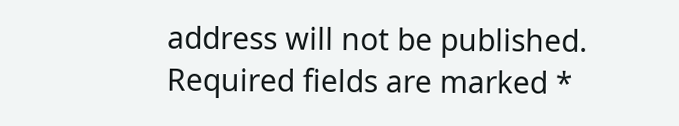address will not be published. Required fields are marked *